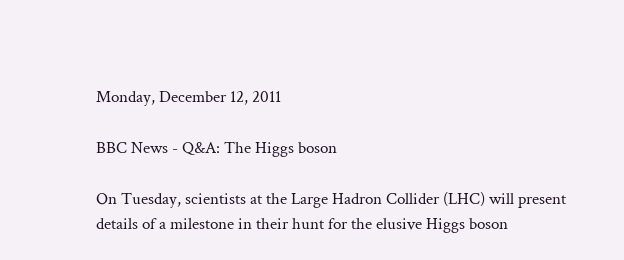Monday, December 12, 2011

BBC News - Q&A: The Higgs boson

On Tuesday, scientists at the Large Hadron Collider (LHC) will present details of a milestone in their hunt for the elusive Higgs boson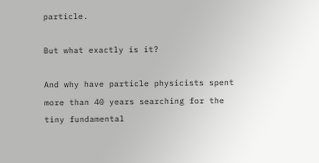particle.

But what exactly is it?

And why have particle physicists spent more than 40 years searching for the tiny fundamental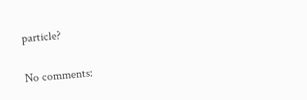particle?

No comments: